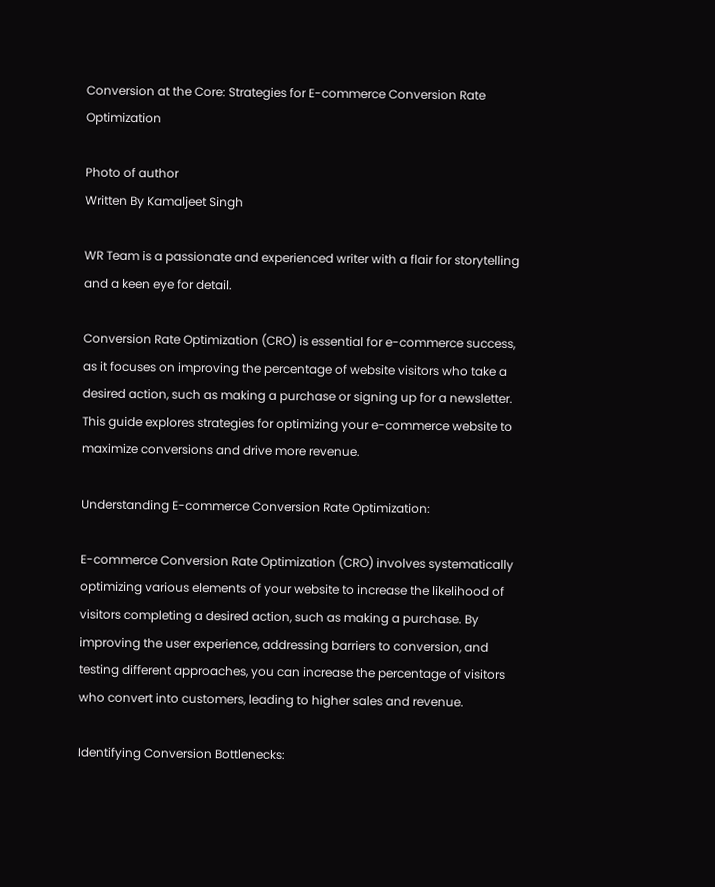Conversion at the Core: Strategies for E-commerce Conversion Rate Optimization

Photo of author
Written By Kamaljeet Singh

WR Team is a passionate and experienced writer with a flair for storytelling and a keen eye for detail.

Conversion Rate Optimization (CRO) is essential for e-commerce success, as it focuses on improving the percentage of website visitors who take a desired action, such as making a purchase or signing up for a newsletter. This guide explores strategies for optimizing your e-commerce website to maximize conversions and drive more revenue.

Understanding E-commerce Conversion Rate Optimization:

E-commerce Conversion Rate Optimization (CRO) involves systematically optimizing various elements of your website to increase the likelihood of visitors completing a desired action, such as making a purchase. By improving the user experience, addressing barriers to conversion, and testing different approaches, you can increase the percentage of visitors who convert into customers, leading to higher sales and revenue.

Identifying Conversion Bottlenecks: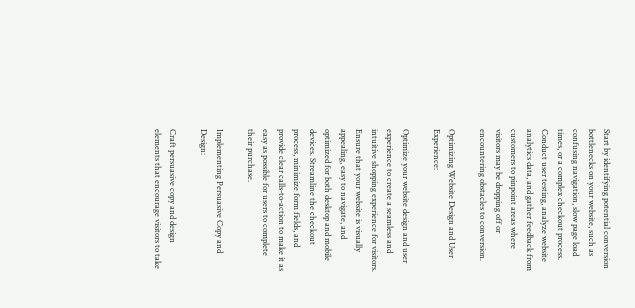Start by identifying potential conversion bottlenecks on your website, such as confusing navigation, slow page load times, or a complex checkout process. Conduct user testing, analyze website analytics data, and gather feedback from customers to pinpoint areas where visitors may be dropping off or encountering obstacles to conversion.

Optimizing Website Design and User Experience:

Optimize your website design and user experience to create a seamless and intuitive shopping experience for visitors. Ensure that your website is visually appealing, easy to navigate, and optimized for both desktop and mobile devices. Streamline the checkout process, minimize form fields, and provide clear calls-to-action to make it as easy as possible for users to complete their purchase.

Implementing Persuasive Copy and Design:

Craft persuasive copy and design elements that encourage visitors to take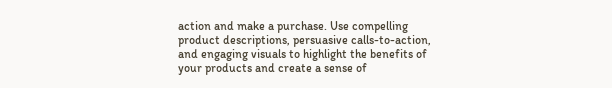action and make a purchase. Use compelling product descriptions, persuasive calls-to-action, and engaging visuals to highlight the benefits of your products and create a sense of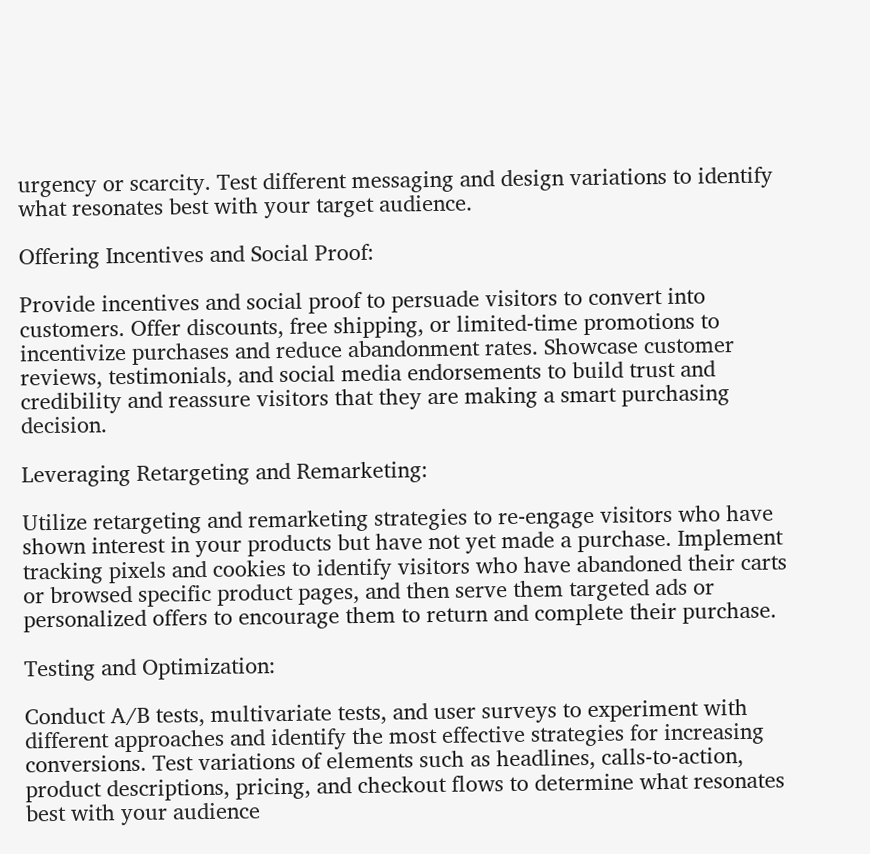urgency or scarcity. Test different messaging and design variations to identify what resonates best with your target audience.

Offering Incentives and Social Proof:

Provide incentives and social proof to persuade visitors to convert into customers. Offer discounts, free shipping, or limited-time promotions to incentivize purchases and reduce abandonment rates. Showcase customer reviews, testimonials, and social media endorsements to build trust and credibility and reassure visitors that they are making a smart purchasing decision.

Leveraging Retargeting and Remarketing:

Utilize retargeting and remarketing strategies to re-engage visitors who have shown interest in your products but have not yet made a purchase. Implement tracking pixels and cookies to identify visitors who have abandoned their carts or browsed specific product pages, and then serve them targeted ads or personalized offers to encourage them to return and complete their purchase.

Testing and Optimization:

Conduct A/B tests, multivariate tests, and user surveys to experiment with different approaches and identify the most effective strategies for increasing conversions. Test variations of elements such as headlines, calls-to-action, product descriptions, pricing, and checkout flows to determine what resonates best with your audience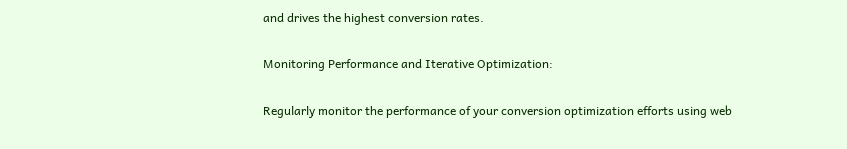and drives the highest conversion rates.

Monitoring Performance and Iterative Optimization:

Regularly monitor the performance of your conversion optimization efforts using web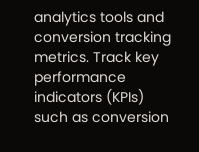analytics tools and conversion tracking metrics. Track key performance indicators (KPIs) such as conversion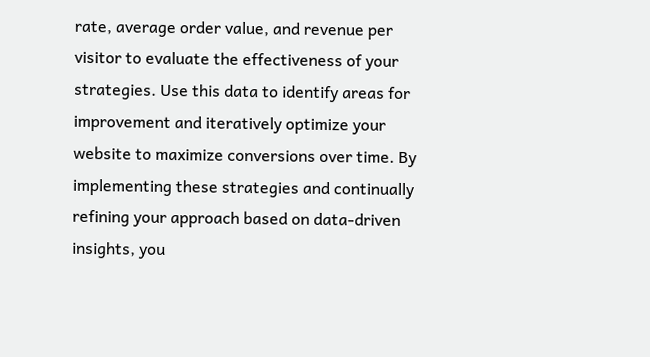rate, average order value, and revenue per visitor to evaluate the effectiveness of your strategies. Use this data to identify areas for improvement and iteratively optimize your website to maximize conversions over time. By implementing these strategies and continually refining your approach based on data-driven insights, you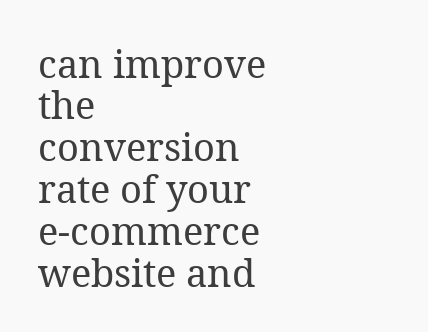can improve the conversion rate of your e-commerce website and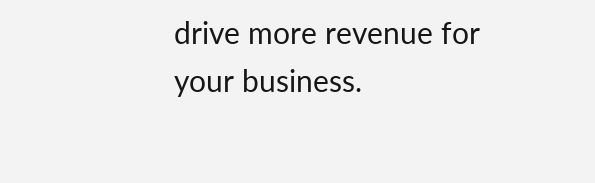drive more revenue for your business.